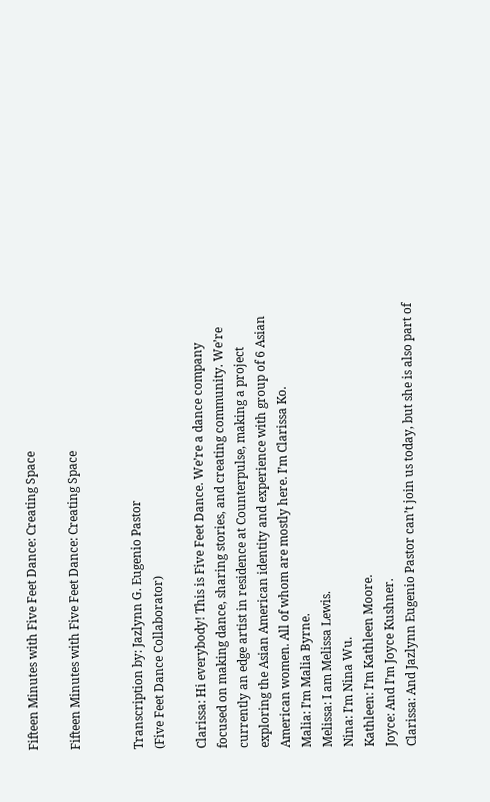Fifteen Minutes with Five Feet Dance: Creating Space

Fifteen Minutes with Five Feet Dance: Creating Space


Transcription by: Jazlynn G. Eugenio Pastor
(Five Feet Dance Collaborator)

Clarissa: Hi everybody! This is Five Feet Dance. We’re a dance company focused on making dance, sharing stories, and creating community. We’re currently an edge artist in residence at Counterpulse, making a project exploring the Asian American identity and experience with group of 6 Asian American women. All of whom are mostly here. I’m Clarissa Ko.
Malia: I’m Malia Byrne.
Melissa: I am Melissa Lewis.
Nina: I’m Nina Wu.
Kathleen: I’m Kathleen Moore.
Joyce: And I’m Joyce Kushner.
Clarissa: And Jazlynn Eugenio Pastor can’t join us today, but she is also part of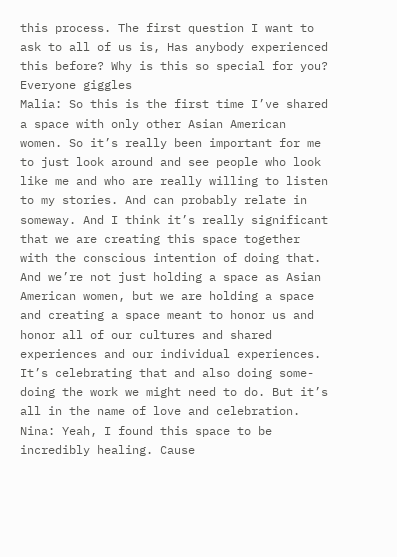this process. The first question I want to ask to all of us is, Has anybody experienced this before? Why is this so special for you?
Everyone giggles
Malia: So this is the first time I’ve shared a space with only other Asian American women. So it’s really been important for me to just look around and see people who look like me and who are really willing to listen to my stories. And can probably relate in someway. And I think it’s really significant that we are creating this space together with the conscious intention of doing that. And we’re not just holding a space as Asian American women, but we are holding a space and creating a space meant to honor us and honor all of our cultures and shared experiences and our individual experiences. It’s celebrating that and also doing some- doing the work we might need to do. But it’s all in the name of love and celebration.
Nina: Yeah, I found this space to be incredibly healing. Cause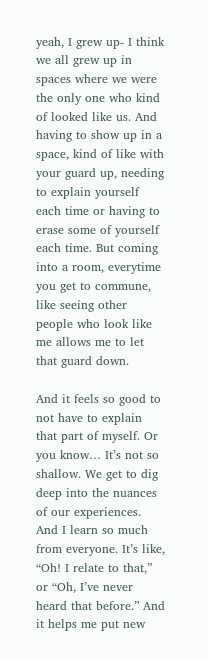yeah, I grew up- I think we all grew up in spaces where we were the only one who kind of looked like us. And having to show up in a space, kind of like with your guard up, needing to explain yourself each time or having to erase some of yourself each time. But coming into a room, everytime you get to commune, like seeing other people who look like me allows me to let that guard down.

And it feels so good to not have to explain that part of myself. Or you know… It’s not so shallow. We get to dig deep into the nuances of our experiences. And I learn so much from everyone. It’s like, “Oh! I relate to that,” or “Oh, I’ve never heard that before.” And it helps me put new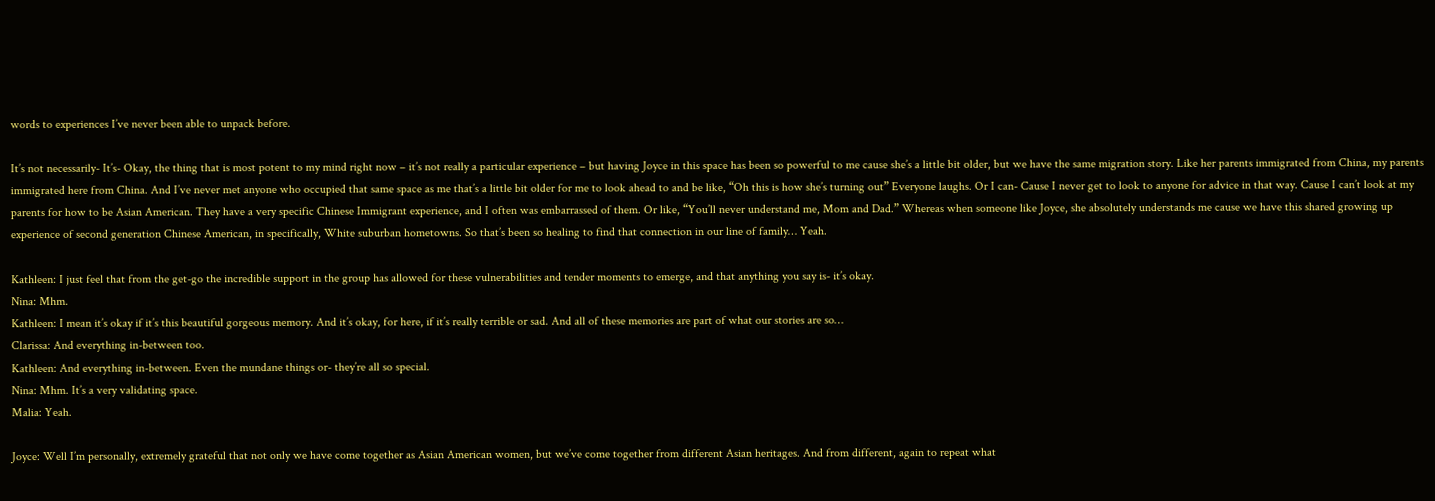words to experiences I’ve never been able to unpack before.

It’s not necessarily- It’s- Okay, the thing that is most potent to my mind right now – it’s not really a particular experience – but having Joyce in this space has been so powerful to me cause she’s a little bit older, but we have the same migration story. Like her parents immigrated from China, my parents immigrated here from China. And I’ve never met anyone who occupied that same space as me that’s a little bit older for me to look ahead to and be like, “Oh this is how she’s turning out” Everyone laughs. Or I can- Cause I never get to look to anyone for advice in that way. Cause I can’t look at my parents for how to be Asian American. They have a very specific Chinese Immigrant experience, and I often was embarrassed of them. Or like, “You’ll never understand me, Mom and Dad.” Whereas when someone like Joyce, she absolutely understands me cause we have this shared growing up experience of second generation Chinese American, in specifically, White suburban hometowns. So that’s been so healing to find that connection in our line of family… Yeah.

Kathleen: I just feel that from the get-go the incredible support in the group has allowed for these vulnerabilities and tender moments to emerge, and that anything you say is- it’s okay.
Nina: Mhm.
Kathleen: I mean it’s okay if it’s this beautiful gorgeous memory. And it’s okay, for here, if it’s really terrible or sad. And all of these memories are part of what our stories are so…
Clarissa: And everything in-between too.
Kathleen: And everything in-between. Even the mundane things or- they’re all so special.
Nina: Mhm. It’s a very validating space.
Malia: Yeah.

Joyce: Well I’m personally, extremely grateful that not only we have come together as Asian American women, but we’ve come together from different Asian heritages. And from different, again to repeat what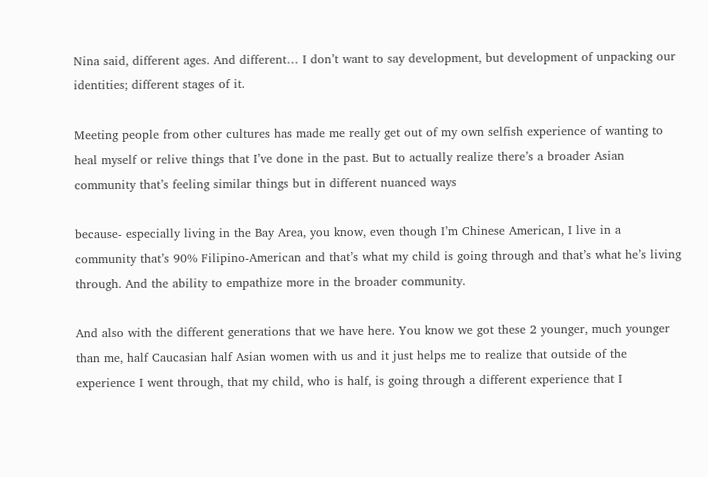Nina said, different ages. And different… I don’t want to say development, but development of unpacking our identities; different stages of it.

Meeting people from other cultures has made me really get out of my own selfish experience of wanting to heal myself or relive things that I’ve done in the past. But to actually realize there’s a broader Asian community that’s feeling similar things but in different nuanced ways

because- especially living in the Bay Area, you know, even though I’m Chinese American, I live in a community that’s 90% Filipino-American and that’s what my child is going through and that’s what he’s living through. And the ability to empathize more in the broader community.

And also with the different generations that we have here. You know we got these 2 younger, much younger than me, half Caucasian half Asian women with us and it just helps me to realize that outside of the experience I went through, that my child, who is half, is going through a different experience that I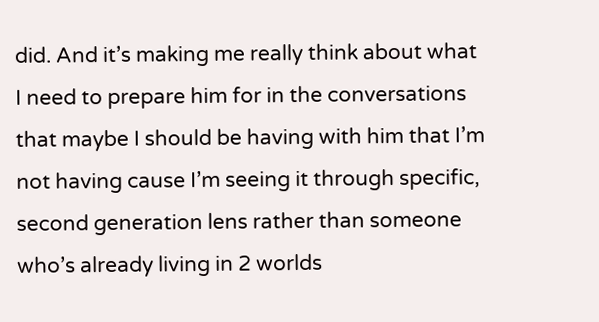did. And it’s making me really think about what I need to prepare him for in the conversations that maybe I should be having with him that I’m not having cause I’m seeing it through specific, second generation lens rather than someone who’s already living in 2 worlds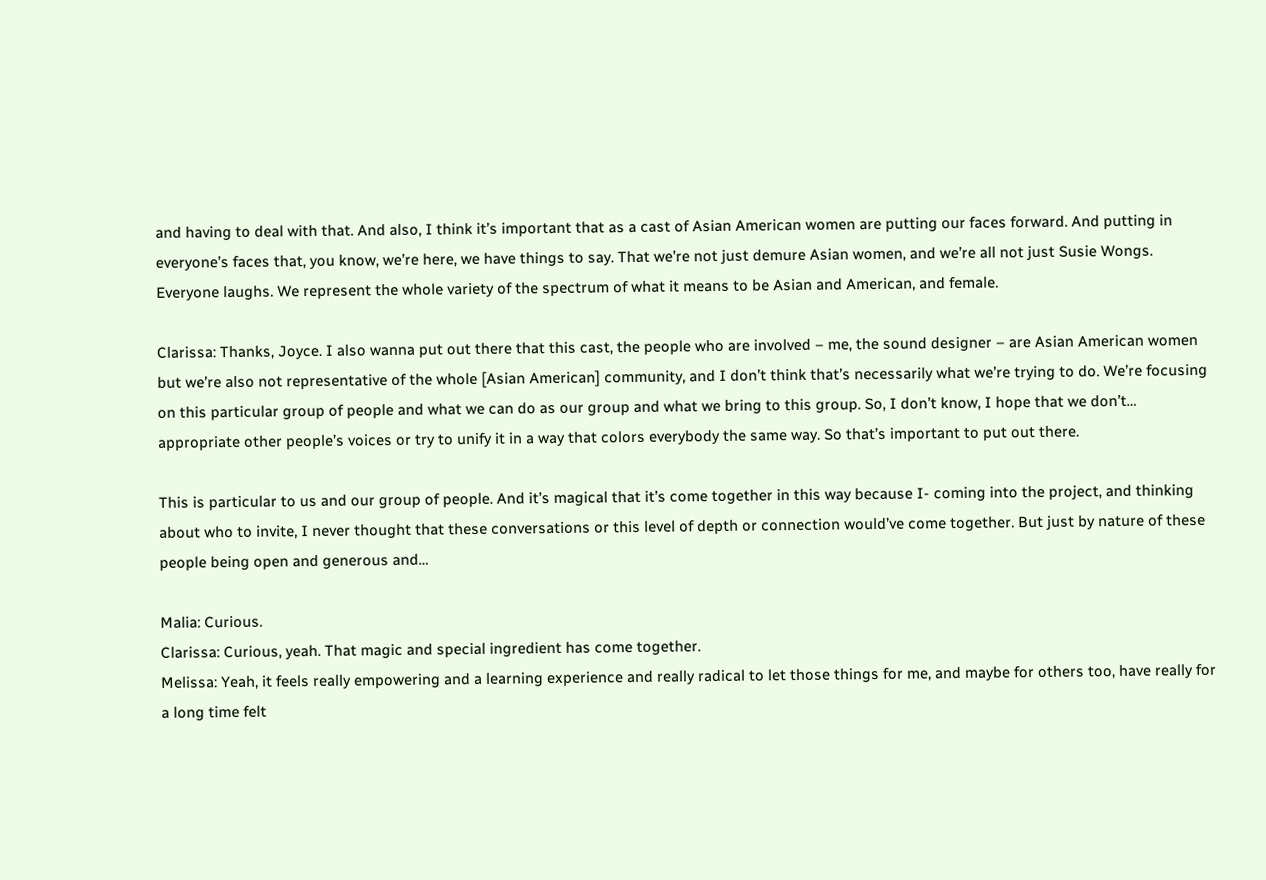and having to deal with that. And also, I think it’s important that as a cast of Asian American women are putting our faces forward. And putting in everyone’s faces that, you know, we’re here, we have things to say. That we’re not just demure Asian women, and we’re all not just Susie Wongs. Everyone laughs. We represent the whole variety of the spectrum of what it means to be Asian and American, and female.

Clarissa: Thanks, Joyce. I also wanna put out there that this cast, the people who are involved – me, the sound designer – are Asian American women but we’re also not representative of the whole [Asian American] community, and I don’t think that’s necessarily what we’re trying to do. We’re focusing on this particular group of people and what we can do as our group and what we bring to this group. So, I don’t know, I hope that we don’t… appropriate other people’s voices or try to unify it in a way that colors everybody the same way. So that’s important to put out there.

This is particular to us and our group of people. And it’s magical that it’s come together in this way because I- coming into the project, and thinking about who to invite, I never thought that these conversations or this level of depth or connection would’ve come together. But just by nature of these people being open and generous and…

Malia: Curious.
Clarissa: Curious, yeah. That magic and special ingredient has come together.
Melissa: Yeah, it feels really empowering and a learning experience and really radical to let those things for me, and maybe for others too, have really for a long time felt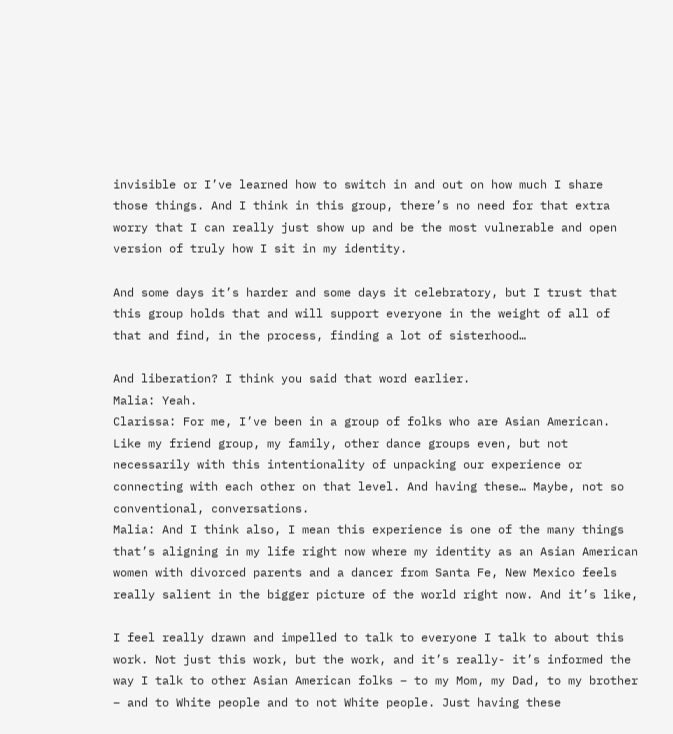invisible or I’ve learned how to switch in and out on how much I share those things. And I think in this group, there’s no need for that extra worry that I can really just show up and be the most vulnerable and open version of truly how I sit in my identity.

And some days it’s harder and some days it celebratory, but I trust that this group holds that and will support everyone in the weight of all of that and find, in the process, finding a lot of sisterhood…

And liberation? I think you said that word earlier.
Malia: Yeah.
Clarissa: For me, I’ve been in a group of folks who are Asian American. Like my friend group, my family, other dance groups even, but not necessarily with this intentionality of unpacking our experience or connecting with each other on that level. And having these… Maybe, not so conventional, conversations.
Malia: And I think also, I mean this experience is one of the many things that’s aligning in my life right now where my identity as an Asian American women with divorced parents and a dancer from Santa Fe, New Mexico feels really salient in the bigger picture of the world right now. And it’s like,

I feel really drawn and impelled to talk to everyone I talk to about this work. Not just this work, but the work, and it’s really- it’s informed the way I talk to other Asian American folks – to my Mom, my Dad, to my brother – and to White people and to not White people. Just having these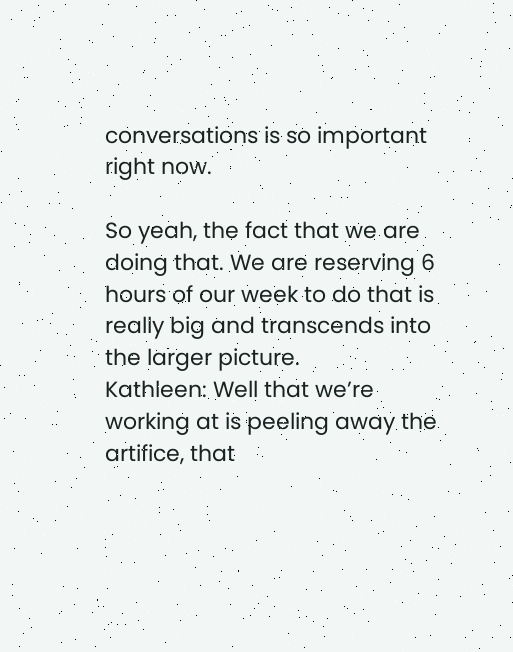conversations is so important right now.

So yeah, the fact that we are doing that. We are reserving 6 hours of our week to do that is really big and transcends into the larger picture.
Kathleen: Well that we’re working at is peeling away the artifice, that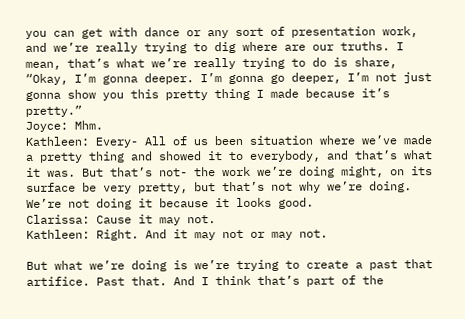you can get with dance or any sort of presentation work, and we’re really trying to dig where are our truths. I mean, that’s what we’re really trying to do is share, “Okay, I’m gonna deeper. I’m gonna go deeper, I’m not just gonna show you this pretty thing I made because it’s pretty.”
Joyce: Mhm.
Kathleen: Every- All of us been situation where we’ve made a pretty thing and showed it to everybody, and that’s what it was. But that’s not- the work we’re doing might, on its surface be very pretty, but that’s not why we’re doing. We’re not doing it because it looks good.
Clarissa: Cause it may not.
Kathleen: Right. And it may not or may not.

But what we’re doing is we’re trying to create a past that artifice. Past that. And I think that’s part of the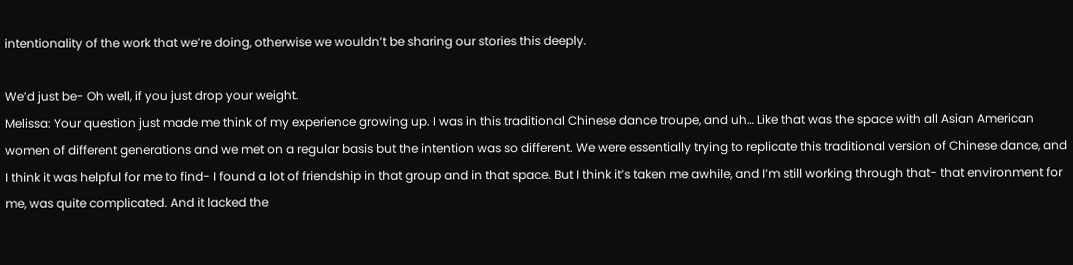intentionality of the work that we’re doing, otherwise we wouldn’t be sharing our stories this deeply.

We’d just be- Oh well, if you just drop your weight.
Melissa: Your question just made me think of my experience growing up. I was in this traditional Chinese dance troupe, and uh… Like that was the space with all Asian American women of different generations and we met on a regular basis but the intention was so different. We were essentially trying to replicate this traditional version of Chinese dance, and I think it was helpful for me to find- I found a lot of friendship in that group and in that space. But I think it’s taken me awhile, and I’m still working through that- that environment for me, was quite complicated. And it lacked the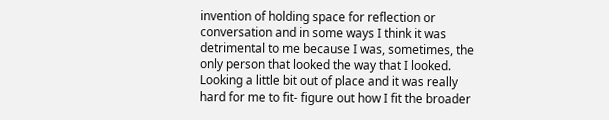invention of holding space for reflection or conversation and in some ways I think it was detrimental to me because I was, sometimes, the only person that looked the way that I looked. Looking a little bit out of place and it was really hard for me to fit- figure out how I fit the broader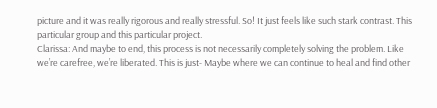picture and it was really rigorous and really stressful. So! It just feels like such stark contrast. This particular group and this particular project.
Clarissa: And maybe to end, this process is not necessarily completely solving the problem. Like we’re carefree, we’re liberated. This is just- Maybe where we can continue to heal and find other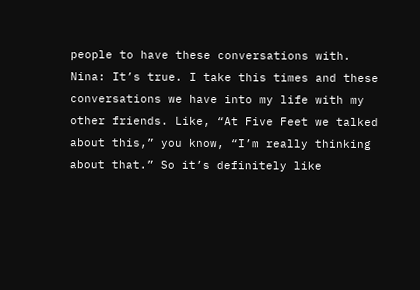people to have these conversations with.
Nina: It’s true. I take this times and these conversations we have into my life with my other friends. Like, “At Five Feet we talked about this,” you know, “I’m really thinking about that.” So it’s definitely like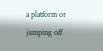a platform or jumping off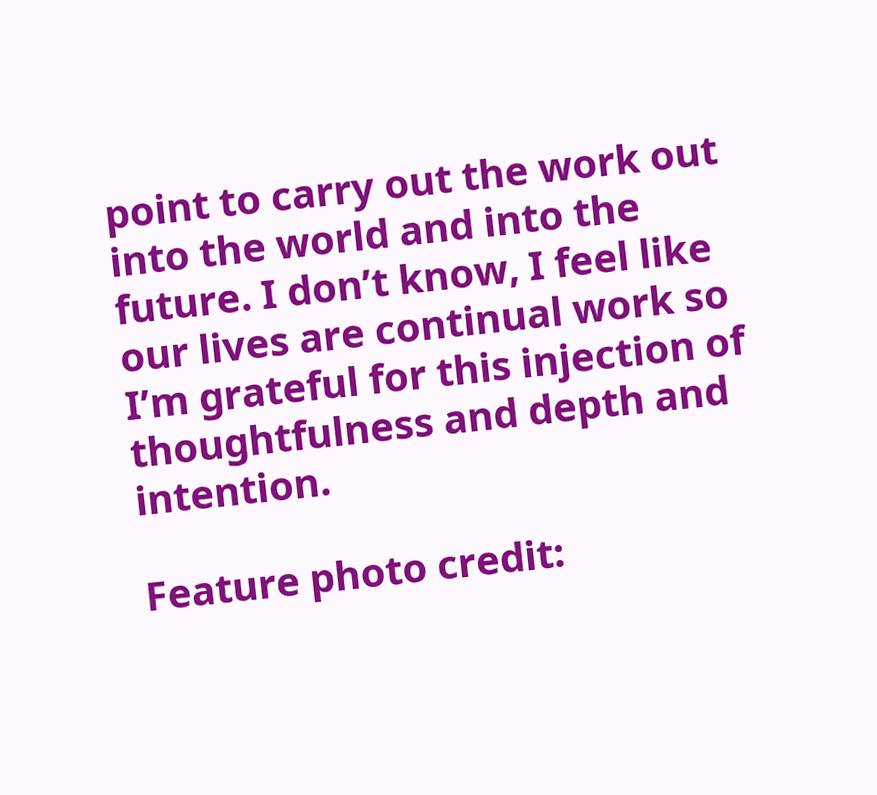point to carry out the work out into the world and into the future. I don’t know, I feel like our lives are continual work so I’m grateful for this injection of thoughtfulness and depth and intention.

Feature photo credit: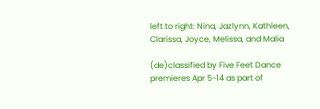left to right: Nina, Jazlynn, Kathleen, Clarissa, Joyce, Melissa, and Malia

(de)classified by Five Feet Dance premieres Apr 5-14 as part of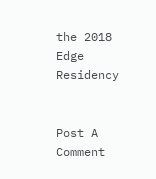the 2018 Edge Residency


Post A Comment